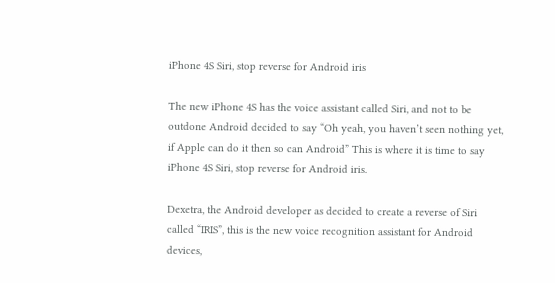iPhone 4S Siri, stop reverse for Android iris

The new iPhone 4S has the voice assistant called Siri, and not to be outdone Android decided to say “Oh yeah, you haven’t seen nothing yet, if Apple can do it then so can Android” This is where it is time to say iPhone 4S Siri, stop reverse for Android iris.

Dexetra, the Android developer as decided to create a reverse of Siri called “IRIS”, this is the new voice recognition assistant for Android devices,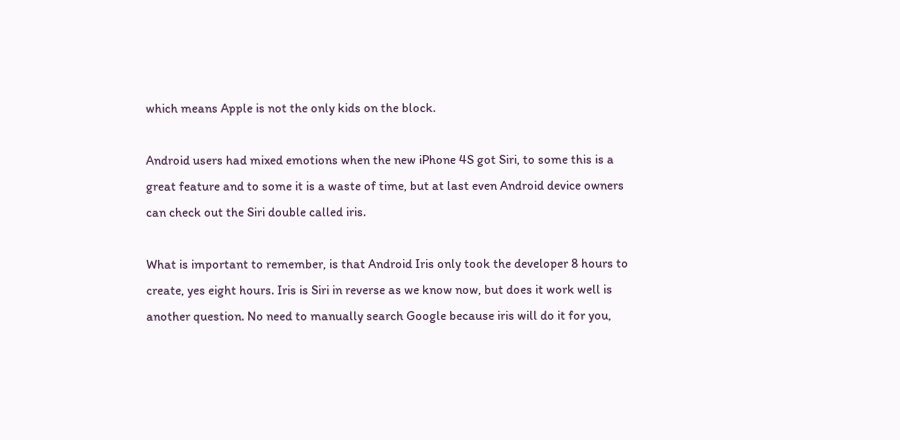which means Apple is not the only kids on the block.

Android users had mixed emotions when the new iPhone 4S got Siri, to some this is a great feature and to some it is a waste of time, but at last even Android device owners can check out the Siri double called iris.

What is important to remember, is that Android Iris only took the developer 8 hours to create, yes eight hours. Iris is Siri in reverse as we know now, but does it work well is another question. No need to manually search Google because iris will do it for you,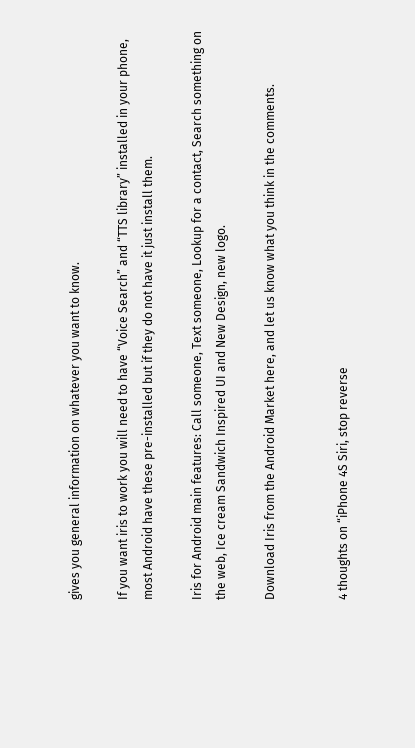gives you general information on whatever you want to know.

If you want iris to work you will need to have “Voice Search” and “TTS library” installed in your phone, most Android have these pre-installed but if they do not have it just install them.

Iris for Android main features: Call someone, Text someone, Lookup for a contact, Search something on the web, Ice cream Sandwich Inspired UI and New Design, new logo.

Download Iris from the Android Market here, and let us know what you think in the comments.


4 thoughts on “iPhone 4S Siri, stop reverse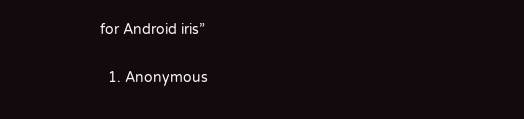for Android iris”

  1. Anonymous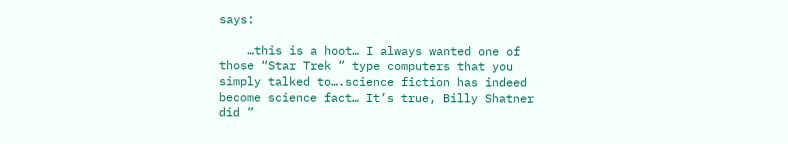says:

    …this is a hoot… I always wanted one of those “Star Trek ” type computers that you simply talked to….science fiction has indeed become science fact… It’s true, Billy Shatner did ”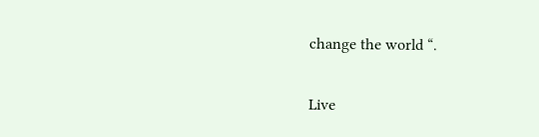change the world “.

Live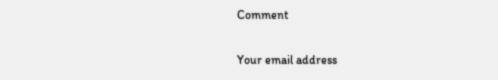Comment

Your email address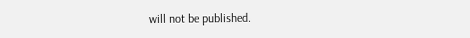will not be published.